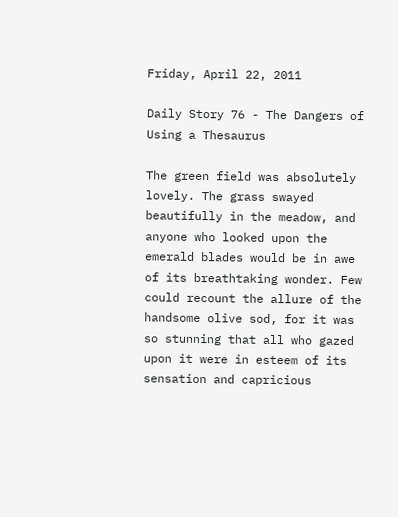Friday, April 22, 2011

Daily Story 76 - The Dangers of Using a Thesaurus

The green field was absolutely lovely. The grass swayed beautifully in the meadow, and anyone who looked upon the emerald blades would be in awe of its breathtaking wonder. Few could recount the allure of the handsome olive sod, for it was so stunning that all who gazed upon it were in esteem of its sensation and capricious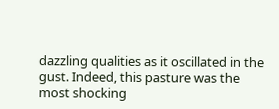dazzling qualities as it oscillated in the gust. Indeed, this pasture was the most shocking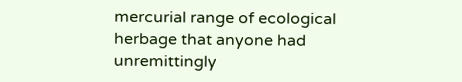mercurial range of ecological herbage that anyone had unremittingly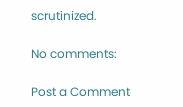scrutinized.

No comments:

Post a Comment